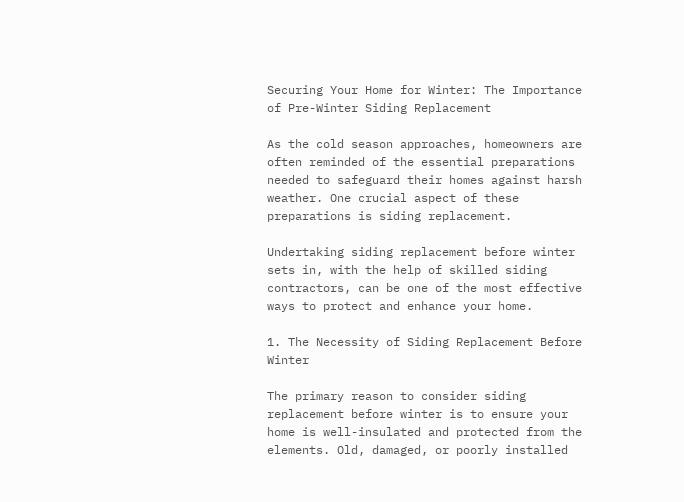Securing Your Home for Winter: The Importance of Pre-Winter Siding Replacement

As the cold season approaches, homeowners are often reminded of the essential preparations needed to safeguard their homes against harsh weather. One crucial aspect of these preparations is siding replacement.

Undertaking siding replacement before winter sets in, with the help of skilled siding contractors, can be one of the most effective ways to protect and enhance your home.

1. The Necessity of Siding Replacement Before Winter

The primary reason to consider siding replacement before winter is to ensure your home is well-insulated and protected from the elements. Old, damaged, or poorly installed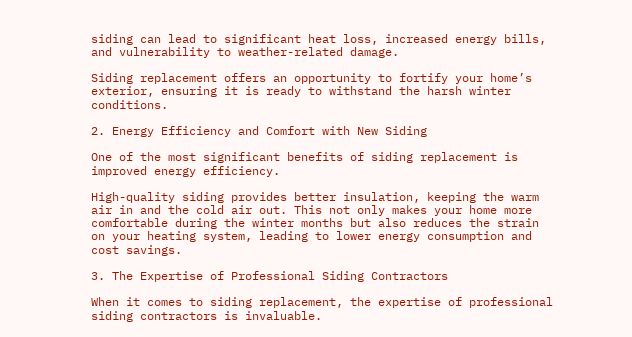siding can lead to significant heat loss, increased energy bills, and vulnerability to weather-related damage.

Siding replacement offers an opportunity to fortify your home’s exterior, ensuring it is ready to withstand the harsh winter conditions.

2. Energy Efficiency and Comfort with New Siding

One of the most significant benefits of siding replacement is improved energy efficiency.

High-quality siding provides better insulation, keeping the warm air in and the cold air out. This not only makes your home more comfortable during the winter months but also reduces the strain on your heating system, leading to lower energy consumption and cost savings.

3. The Expertise of Professional Siding Contractors

When it comes to siding replacement, the expertise of professional siding contractors is invaluable.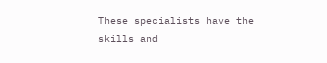These specialists have the skills and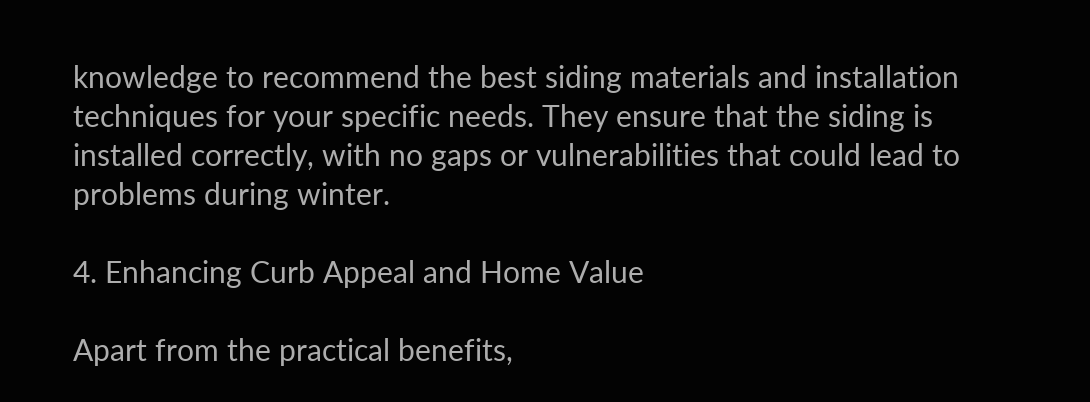knowledge to recommend the best siding materials and installation techniques for your specific needs. They ensure that the siding is installed correctly, with no gaps or vulnerabilities that could lead to problems during winter.

4. Enhancing Curb Appeal and Home Value

Apart from the practical benefits,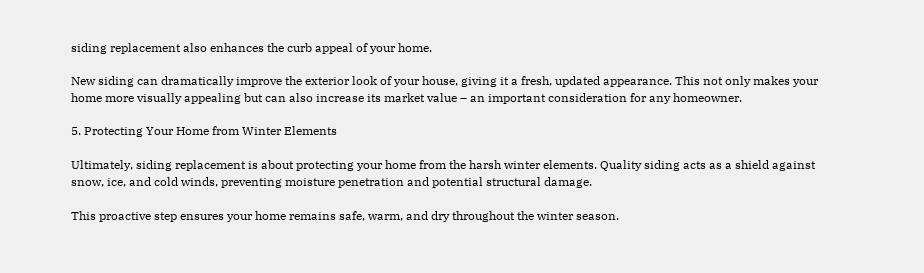siding replacement also enhances the curb appeal of your home.

New siding can dramatically improve the exterior look of your house, giving it a fresh, updated appearance. This not only makes your home more visually appealing but can also increase its market value – an important consideration for any homeowner.

5. Protecting Your Home from Winter Elements

Ultimately, siding replacement is about protecting your home from the harsh winter elements. Quality siding acts as a shield against snow, ice, and cold winds, preventing moisture penetration and potential structural damage.

This proactive step ensures your home remains safe, warm, and dry throughout the winter season.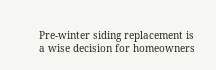Pre-winter siding replacement is a wise decision for homeowners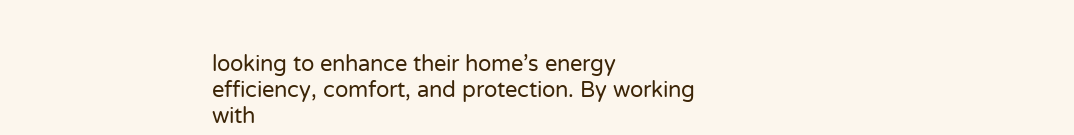looking to enhance their home’s energy efficiency, comfort, and protection. By working with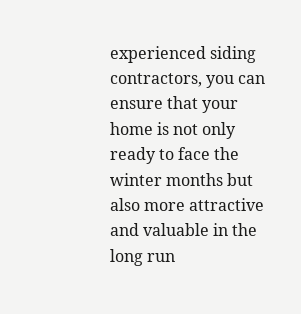experienced siding contractors, you can ensure that your home is not only ready to face the winter months but also more attractive and valuable in the long run